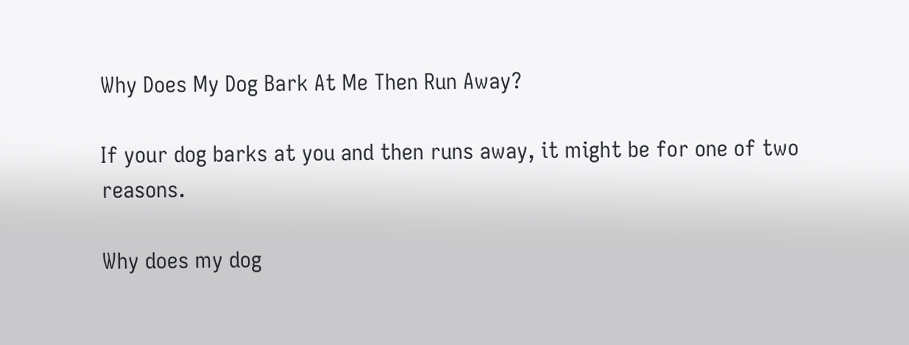Why Does My Dog Bark At Me Then Run Away?

If your dog barks at you and then runs away, it might be for one of two reasons.

Why does my dog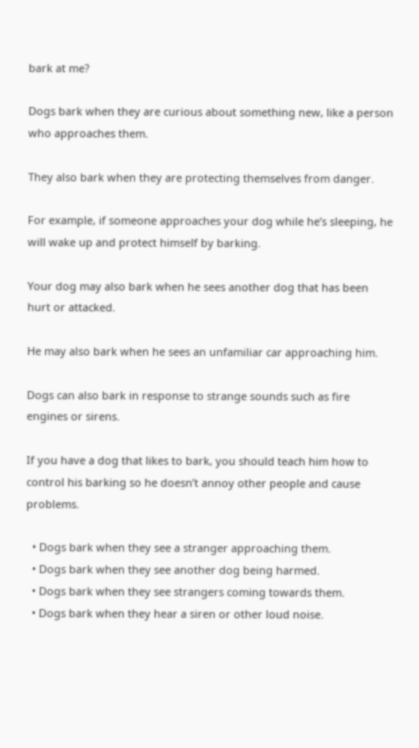bark at me?

Dogs bark when they are curious about something new, like a person who approaches them.

They also bark when they are protecting themselves from danger.

For example, if someone approaches your dog while he’s sleeping, he will wake up and protect himself by barking.

Your dog may also bark when he sees another dog that has been hurt or attacked.

He may also bark when he sees an unfamiliar car approaching him.

Dogs can also bark in response to strange sounds such as fire engines or sirens.

If you have a dog that likes to bark, you should teach him how to control his barking so he doesn’t annoy other people and cause problems.

  • Dogs bark when they see a stranger approaching them.
  • Dogs bark when they see another dog being harmed.
  • Dogs bark when they see strangers coming towards them.
  • Dogs bark when they hear a siren or other loud noise.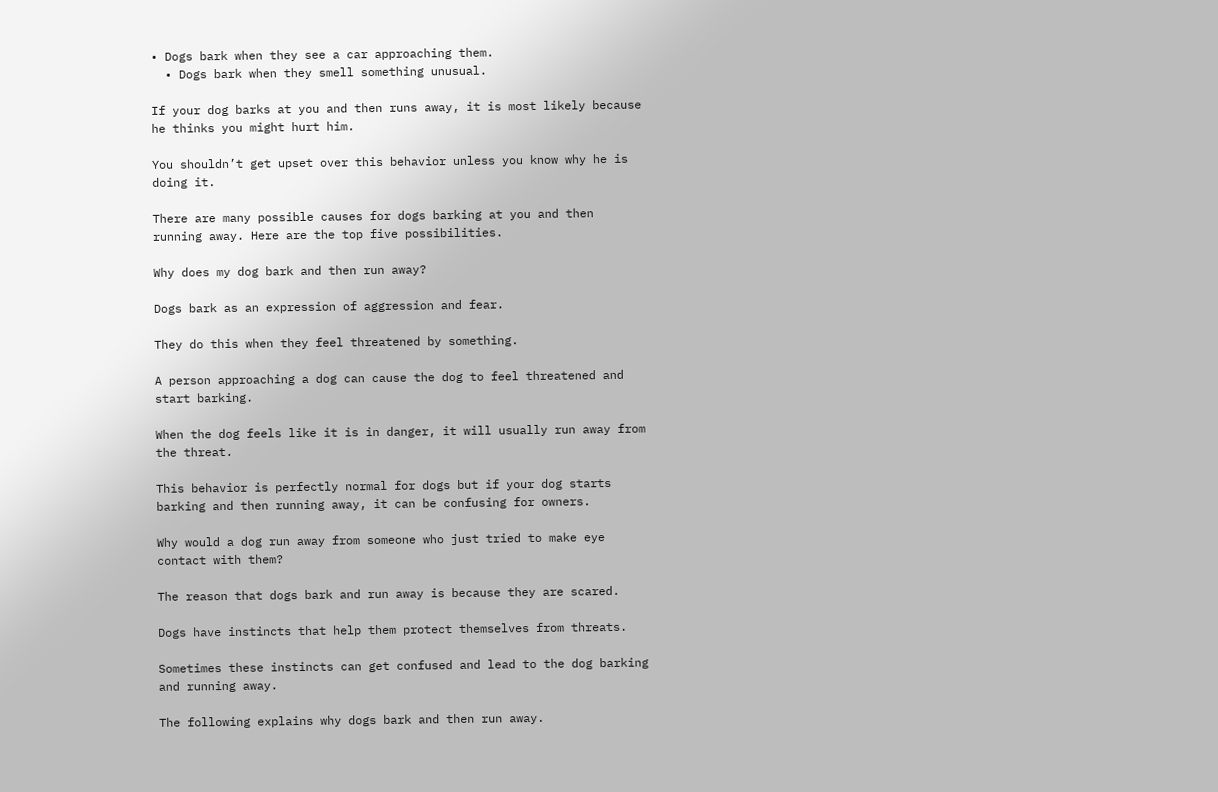• Dogs bark when they see a car approaching them.
  • Dogs bark when they smell something unusual.

If your dog barks at you and then runs away, it is most likely because he thinks you might hurt him.

You shouldn’t get upset over this behavior unless you know why he is doing it.

There are many possible causes for dogs barking at you and then running away. Here are the top five possibilities.

Why does my dog bark and then run away?

Dogs bark as an expression of aggression and fear.

They do this when they feel threatened by something.

A person approaching a dog can cause the dog to feel threatened and start barking.

When the dog feels like it is in danger, it will usually run away from the threat.

This behavior is perfectly normal for dogs but if your dog starts barking and then running away, it can be confusing for owners.

Why would a dog run away from someone who just tried to make eye contact with them?

The reason that dogs bark and run away is because they are scared.

Dogs have instincts that help them protect themselves from threats.

Sometimes these instincts can get confused and lead to the dog barking and running away.

The following explains why dogs bark and then run away.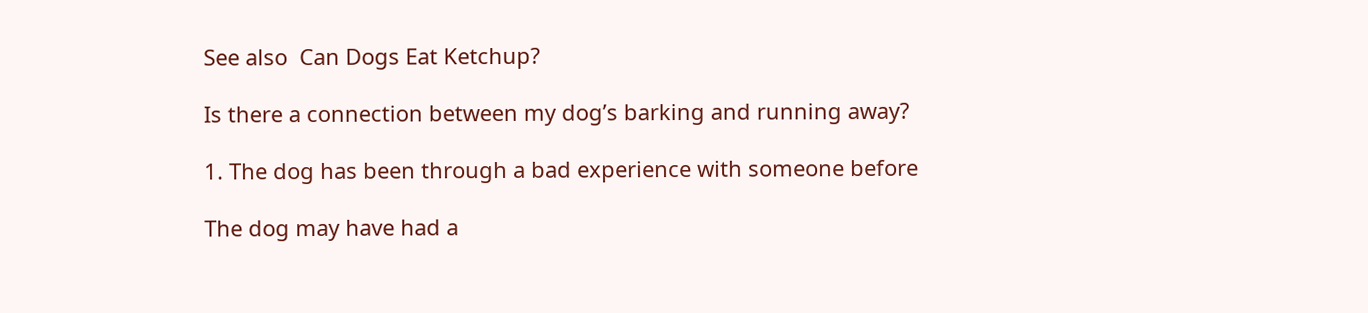See also  Can Dogs Eat Ketchup?

Is there a connection between my dog’s barking and running away?

1. The dog has been through a bad experience with someone before

The dog may have had a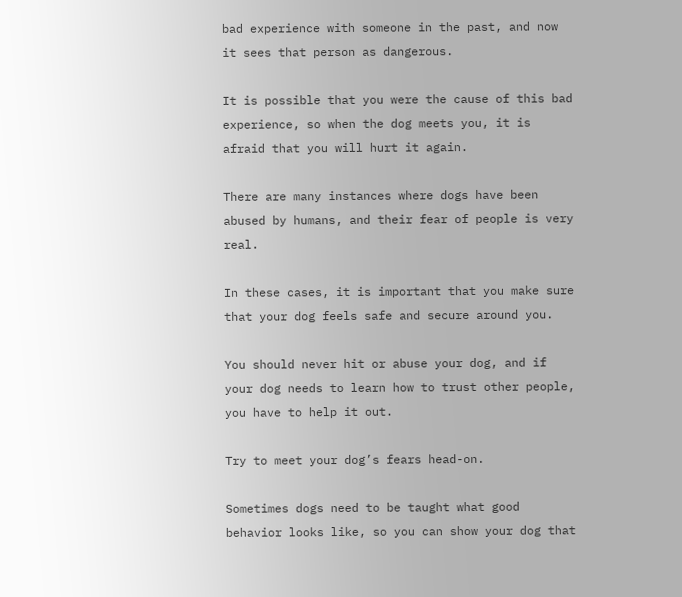bad experience with someone in the past, and now it sees that person as dangerous.

It is possible that you were the cause of this bad experience, so when the dog meets you, it is afraid that you will hurt it again.

There are many instances where dogs have been abused by humans, and their fear of people is very real.

In these cases, it is important that you make sure that your dog feels safe and secure around you.

You should never hit or abuse your dog, and if your dog needs to learn how to trust other people, you have to help it out.

Try to meet your dog’s fears head-on.

Sometimes dogs need to be taught what good behavior looks like, so you can show your dog that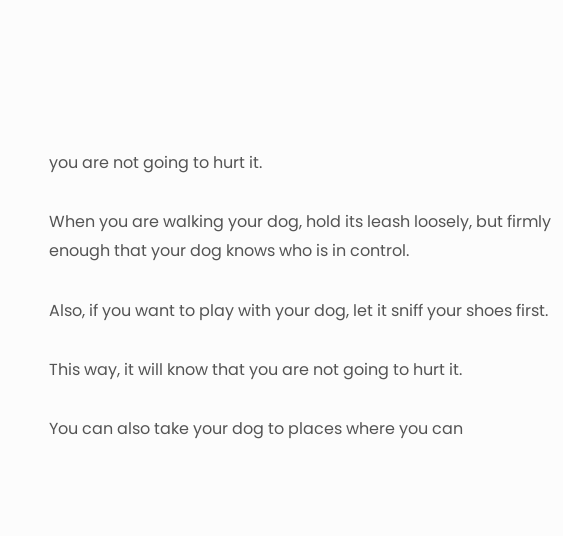you are not going to hurt it.

When you are walking your dog, hold its leash loosely, but firmly enough that your dog knows who is in control.

Also, if you want to play with your dog, let it sniff your shoes first.

This way, it will know that you are not going to hurt it.

You can also take your dog to places where you can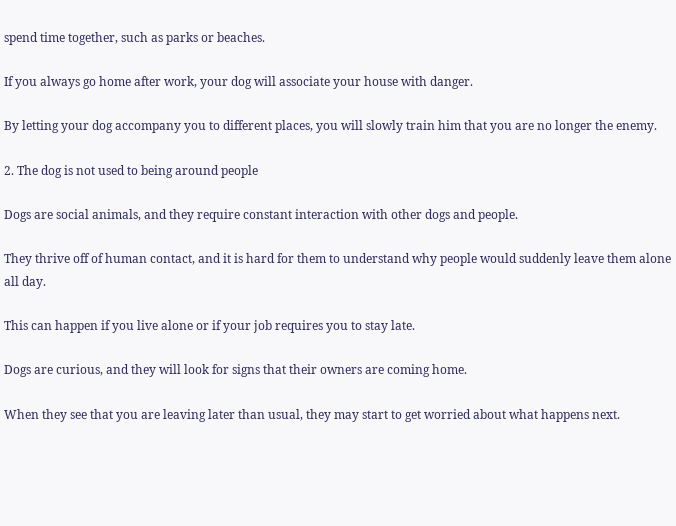spend time together, such as parks or beaches.

If you always go home after work, your dog will associate your house with danger.

By letting your dog accompany you to different places, you will slowly train him that you are no longer the enemy.

2. The dog is not used to being around people

Dogs are social animals, and they require constant interaction with other dogs and people.

They thrive off of human contact, and it is hard for them to understand why people would suddenly leave them alone all day.

This can happen if you live alone or if your job requires you to stay late.

Dogs are curious, and they will look for signs that their owners are coming home.

When they see that you are leaving later than usual, they may start to get worried about what happens next.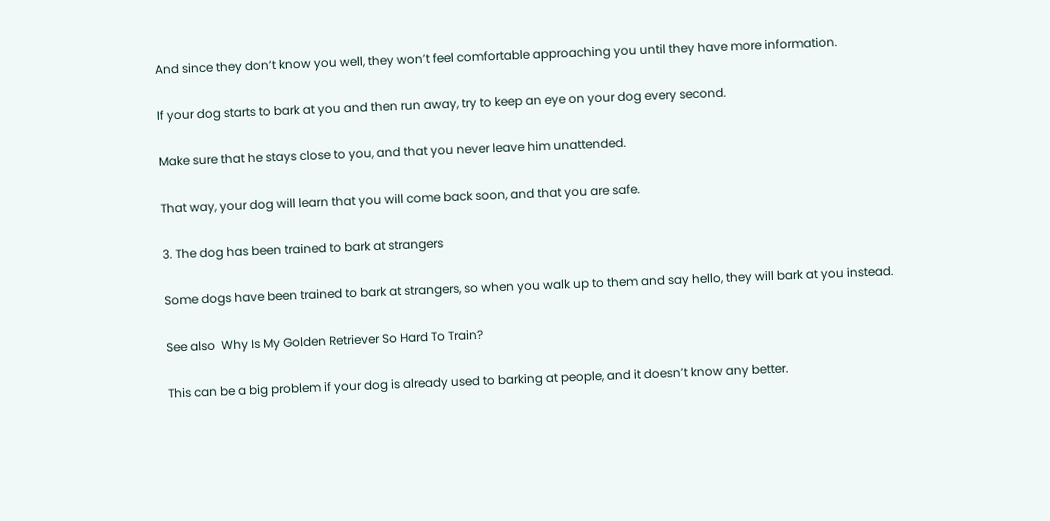And since they don’t know you well, they won’t feel comfortable approaching you until they have more information.

If your dog starts to bark at you and then run away, try to keep an eye on your dog every second.

Make sure that he stays close to you, and that you never leave him unattended.

That way, your dog will learn that you will come back soon, and that you are safe.

3. The dog has been trained to bark at strangers

Some dogs have been trained to bark at strangers, so when you walk up to them and say hello, they will bark at you instead.

See also  Why Is My Golden Retriever So Hard To Train?

This can be a big problem if your dog is already used to barking at people, and it doesn’t know any better.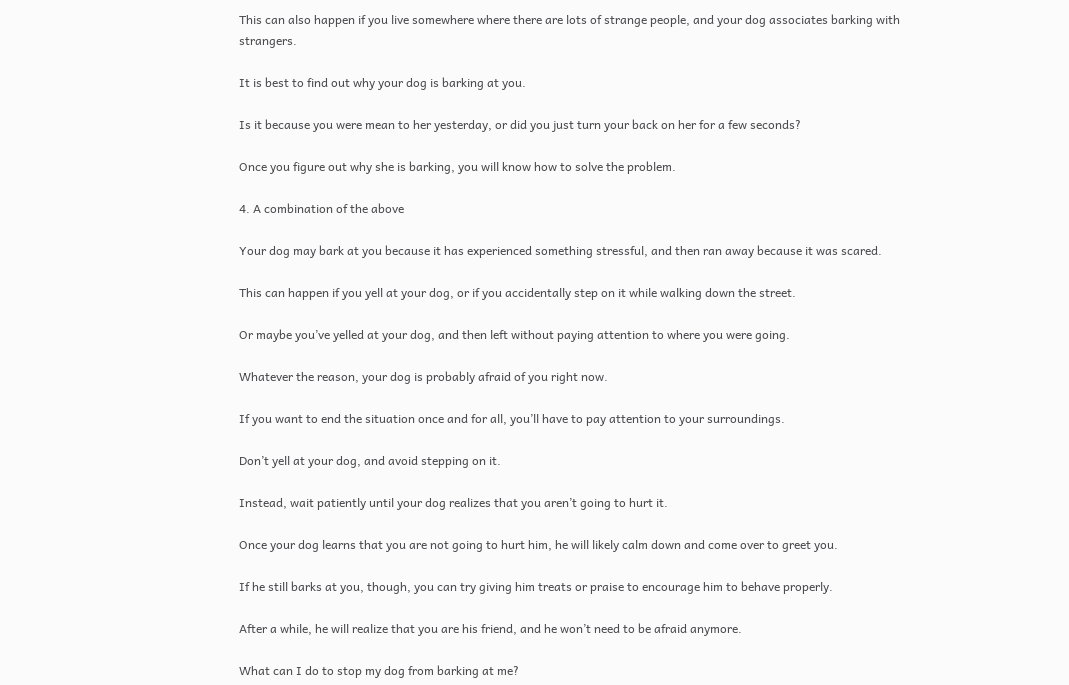This can also happen if you live somewhere where there are lots of strange people, and your dog associates barking with strangers.

It is best to find out why your dog is barking at you.

Is it because you were mean to her yesterday, or did you just turn your back on her for a few seconds?

Once you figure out why she is barking, you will know how to solve the problem.

4. A combination of the above

Your dog may bark at you because it has experienced something stressful, and then ran away because it was scared.

This can happen if you yell at your dog, or if you accidentally step on it while walking down the street.

Or maybe you’ve yelled at your dog, and then left without paying attention to where you were going.

Whatever the reason, your dog is probably afraid of you right now.

If you want to end the situation once and for all, you’ll have to pay attention to your surroundings.

Don’t yell at your dog, and avoid stepping on it.

Instead, wait patiently until your dog realizes that you aren’t going to hurt it.

Once your dog learns that you are not going to hurt him, he will likely calm down and come over to greet you.

If he still barks at you, though, you can try giving him treats or praise to encourage him to behave properly.

After a while, he will realize that you are his friend, and he won’t need to be afraid anymore.

What can I do to stop my dog from barking at me?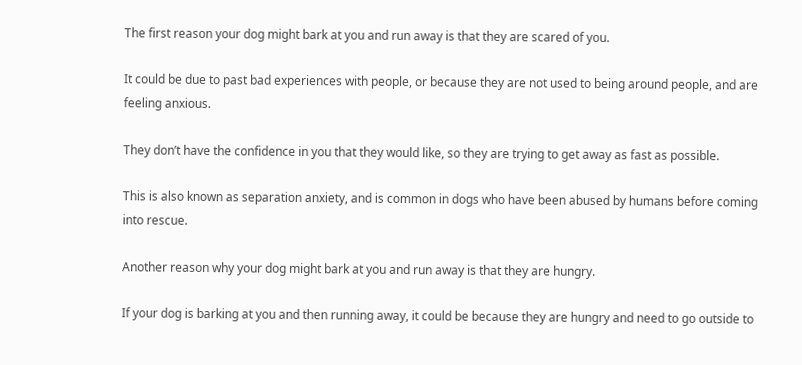The first reason your dog might bark at you and run away is that they are scared of you.

It could be due to past bad experiences with people, or because they are not used to being around people, and are feeling anxious.

They don’t have the confidence in you that they would like, so they are trying to get away as fast as possible.

This is also known as separation anxiety, and is common in dogs who have been abused by humans before coming into rescue.

Another reason why your dog might bark at you and run away is that they are hungry.

If your dog is barking at you and then running away, it could be because they are hungry and need to go outside to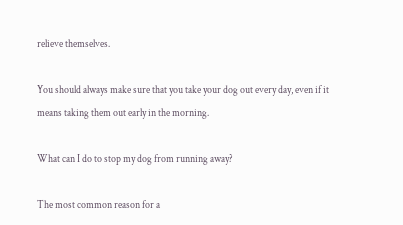relieve themselves.

You should always make sure that you take your dog out every day, even if it means taking them out early in the morning.

What can I do to stop my dog from running away?

The most common reason for a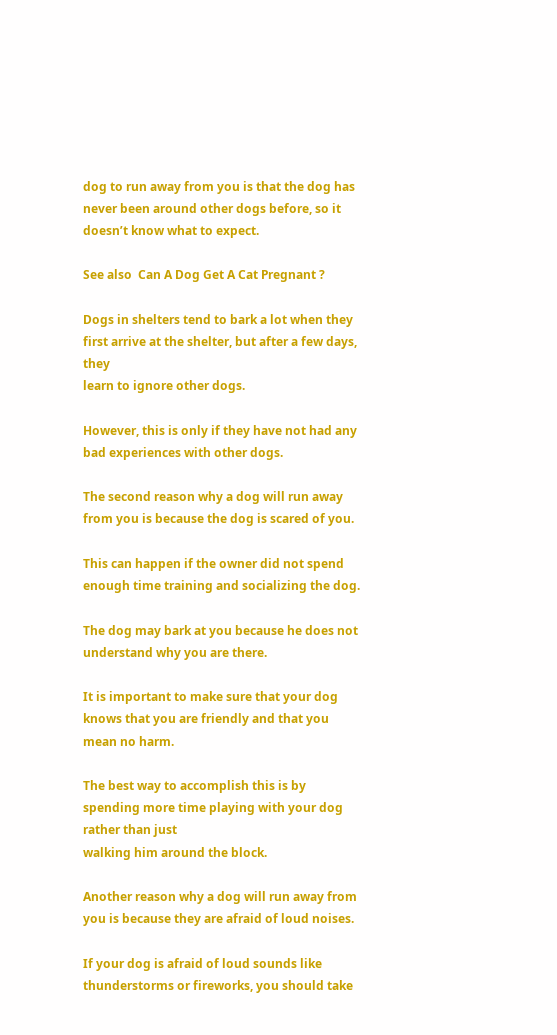dog to run away from you is that the dog has never been around other dogs before, so it doesn’t know what to expect.

See also  Can A Dog Get A Cat Pregnant ?

Dogs in shelters tend to bark a lot when they first arrive at the shelter, but after a few days, they
learn to ignore other dogs.

However, this is only if they have not had any bad experiences with other dogs.

The second reason why a dog will run away from you is because the dog is scared of you.

This can happen if the owner did not spend enough time training and socializing the dog.

The dog may bark at you because he does not understand why you are there.

It is important to make sure that your dog knows that you are friendly and that you mean no harm.

The best way to accomplish this is by spending more time playing with your dog rather than just
walking him around the block.

Another reason why a dog will run away from you is because they are afraid of loud noises.

If your dog is afraid of loud sounds like thunderstorms or fireworks, you should take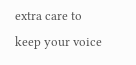extra care to
keep your voice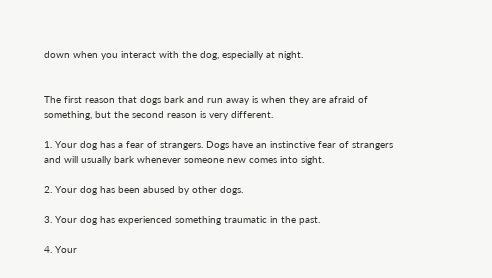down when you interact with the dog, especially at night.


The first reason that dogs bark and run away is when they are afraid of something, but the second reason is very different.

1. Your dog has a fear of strangers. Dogs have an instinctive fear of strangers and will usually bark whenever someone new comes into sight.

2. Your dog has been abused by other dogs.

3. Your dog has experienced something traumatic in the past.

4. Your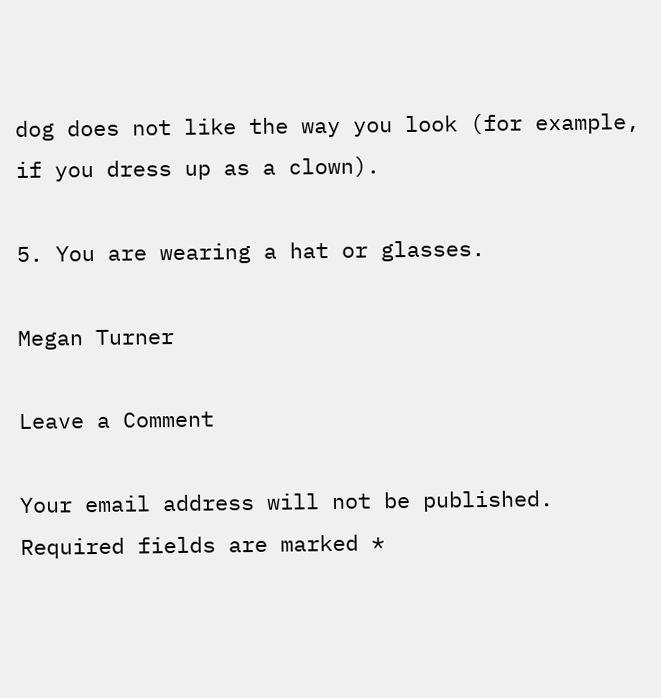dog does not like the way you look (for example, if you dress up as a clown).

5. You are wearing a hat or glasses.

Megan Turner

Leave a Comment

Your email address will not be published. Required fields are marked *